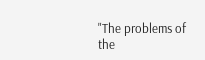"The problems of the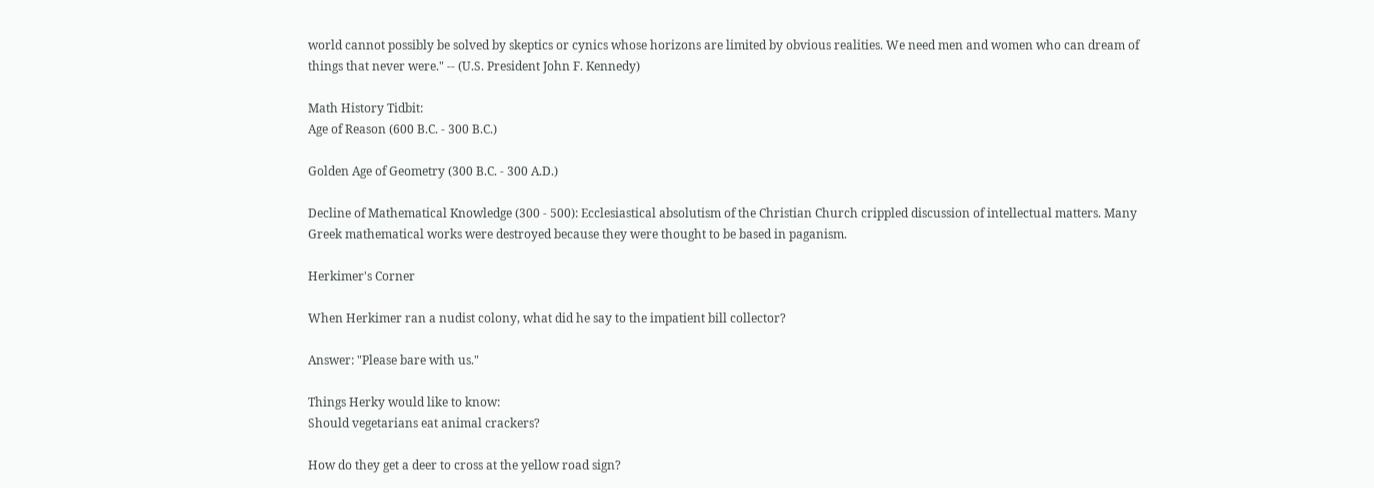world cannot possibly be solved by skeptics or cynics whose horizons are limited by obvious realities. We need men and women who can dream of things that never were." -- (U.S. President John F. Kennedy)

Math History Tidbit:
Age of Reason (600 B.C. - 300 B.C.)

Golden Age of Geometry (300 B.C. - 300 A.D.)

Decline of Mathematical Knowledge (300 - 500): Ecclesiastical absolutism of the Christian Church crippled discussion of intellectual matters. Many Greek mathematical works were destroyed because they were thought to be based in paganism.

Herkimer's Corner

When Herkimer ran a nudist colony, what did he say to the impatient bill collector?

Answer: "Please bare with us."

Things Herky would like to know:
Should vegetarians eat animal crackers?

How do they get a deer to cross at the yellow road sign?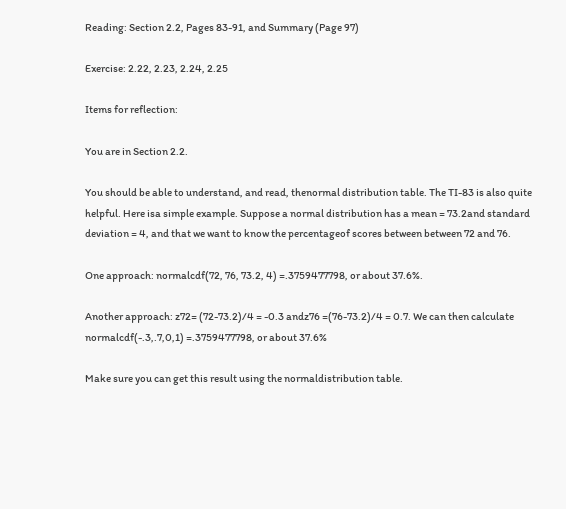Reading: Section 2.2, Pages 83-91, and Summary (Page 97)

Exercise: 2.22, 2.23, 2.24, 2.25

Items for reflection:

You are in Section 2.2.

You should be able to understand, and read, thenormal distribution table. The TI-83 is also quite helpful. Here isa simple example. Suppose a normal distribution has a mean = 73.2and standard deviation = 4, and that we want to know the percentageof scores between between 72 and 76.

One approach: normalcdf(72, 76, 73.2, 4) =.3759477798, or about 37.6%.

Another approach: z72= (72-73.2)/4 = -0.3 andz76 =(76-73.2)/4 = 0.7. We can then calculate normalcdf(-.3,.7,0,1) =.3759477798, or about 37.6%

Make sure you can get this result using the normaldistribution table.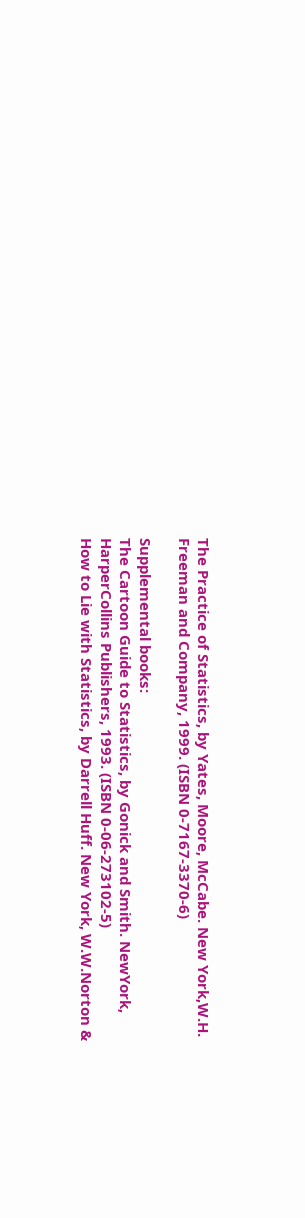The Practice of Statistics, by Yates, Moore, McCabe. New York,W.H. Freeman and Company, 1999. (ISBN 0-7167-3370-6)

Supplemental books:
The Cartoon Guide to Statistics, by Gonick and Smith. NewYork, HarperCollins Publishers, 1993. (ISBN 0-06-273102-5)
How to Lie with Statistics, by Darrell Huff. New York, W.W.Norton &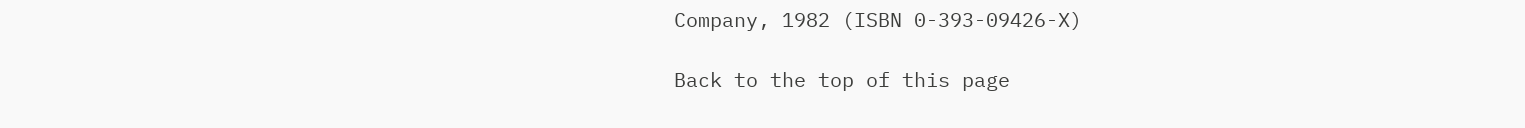Company, 1982 (ISBN 0-393-09426-X)

Back to the top of this page